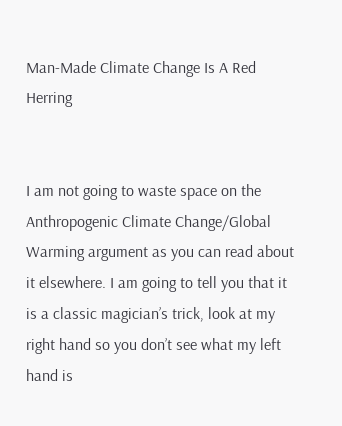Man-Made Climate Change Is A Red Herring


I am not going to waste space on the Anthropogenic Climate Change/Global Warming argument as you can read about it elsewhere. I am going to tell you that it is a classic magician’s trick, look at my right hand so you don’t see what my left hand is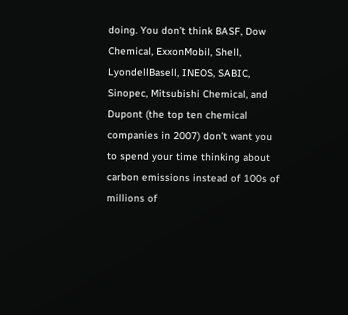doing. You don’t think BASF, Dow Chemical, ExxonMobil, Shell, LyondellBasell, INEOS, SABIC, Sinopec, Mitsubishi Chemical, and Dupont (the top ten chemical companies in 2007) don’t want you to spend your time thinking about carbon emissions instead of 100s of millions of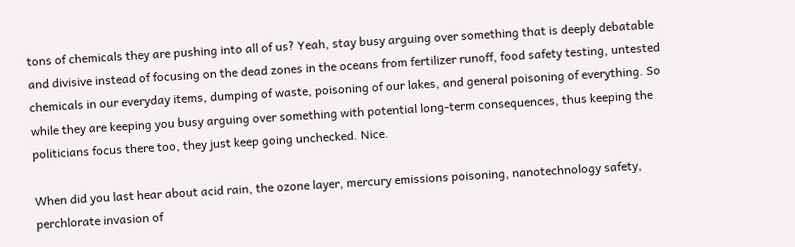tons of chemicals they are pushing into all of us? Yeah, stay busy arguing over something that is deeply debatable and divisive instead of focusing on the dead zones in the oceans from fertilizer runoff, food safety testing, untested chemicals in our everyday items, dumping of waste, poisoning of our lakes, and general poisoning of everything. So while they are keeping you busy arguing over something with potential long-term consequences, thus keeping the politicians focus there too, they just keep going unchecked. Nice.

When did you last hear about acid rain, the ozone layer, mercury emissions poisoning, nanotechnology safety, perchlorate invasion of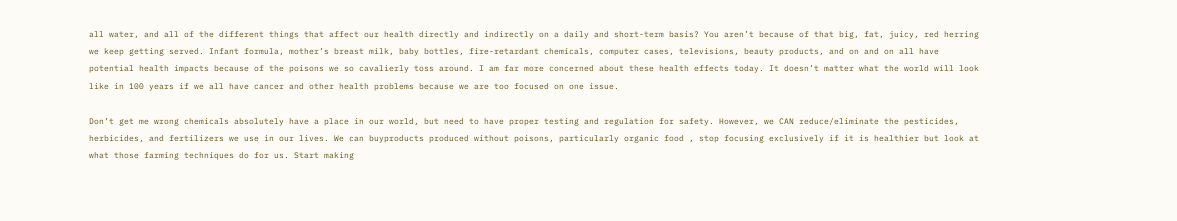all water, and all of the different things that affect our health directly and indirectly on a daily and short-term basis? You aren’t because of that big, fat, juicy, red herring we keep getting served. Infant formula, mother’s breast milk, baby bottles, fire-retardant chemicals, computer cases, televisions, beauty products, and on and on all have potential health impacts because of the poisons we so cavalierly toss around. I am far more concerned about these health effects today. It doesn’t matter what the world will look like in 100 years if we all have cancer and other health problems because we are too focused on one issue.

Don’t get me wrong chemicals absolutely have a place in our world, but need to have proper testing and regulation for safety. However, we CAN reduce/eliminate the pesticides, herbicides, and fertilizers we use in our lives. We can buyproducts produced without poisons, particularly organic food , stop focusing exclusively if it is healthier but look at what those farming techniques do for us. Start making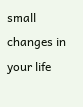small changes in your life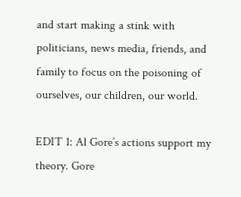and start making a stink with politicians, news media, friends, and family to focus on the poisoning of ourselves, our children, our world.

EDIT 1: Al Gore’s actions support my theory. Gore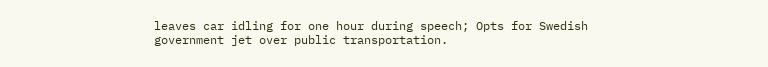leaves car idling for one hour during speech; Opts for Swedish government jet over public transportation.